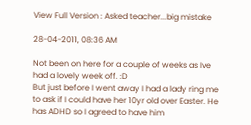View Full Version : Asked teacher...big mistake

28-04-2011, 08:36 AM

Not been on here for a couple of weeks as Ive had a lovely week off. :D
But just before I went away I had a lady ring me to ask if I could have her 10yr old over Easter. He has ADHD so I agreed to have him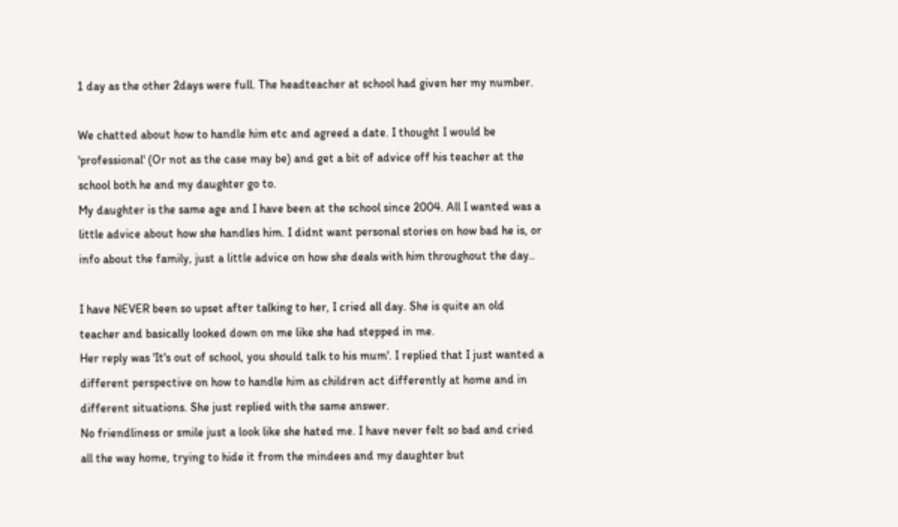1 day as the other 2days were full. The headteacher at school had given her my number.

We chatted about how to handle him etc and agreed a date. I thought I would be 'professional' (Or not as the case may be) and get a bit of advice off his teacher at the school both he and my daughter go to.
My daughter is the same age and I have been at the school since 2004. All I wanted was a little advice about how she handles him. I didnt want personal stories on how bad he is, or info about the family, just a little advice on how she deals with him throughout the day..

I have NEVER been so upset after talking to her, I cried all day. She is quite an old teacher and basically looked down on me like she had stepped in me.
Her reply was 'It's out of school, you should talk to his mum'. I replied that I just wanted a different perspective on how to handle him as children act differently at home and in different situations. She just replied with the same answer.
No friendliness or smile just a look like she hated me. I have never felt so bad and cried all the way home, trying to hide it from the mindees and my daughter but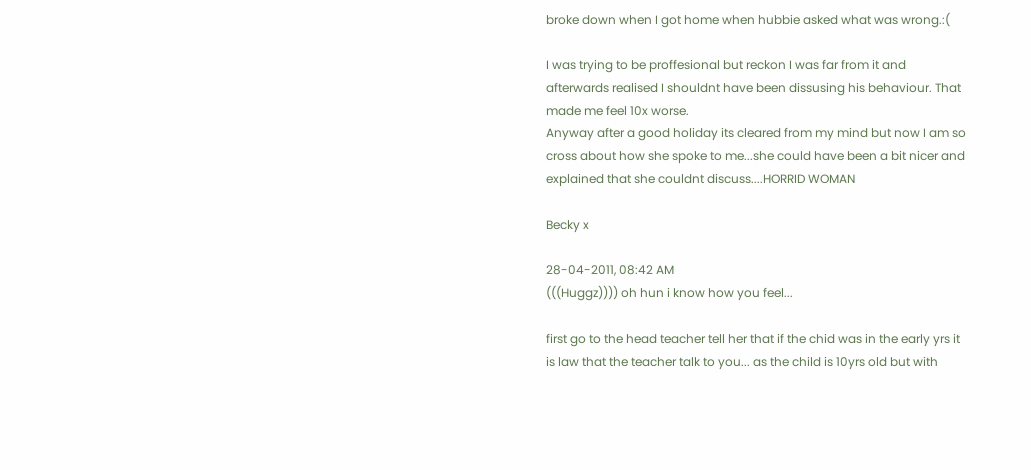broke down when I got home when hubbie asked what was wrong.:(

I was trying to be proffesional but reckon I was far from it and afterwards realised I shouldnt have been dissusing his behaviour. That made me feel 10x worse.
Anyway after a good holiday its cleared from my mind but now I am so cross about how she spoke to me...she could have been a bit nicer and explained that she couldnt discuss....HORRID WOMAN

Becky x

28-04-2011, 08:42 AM
(((Huggz)))) oh hun i know how you feel...

first go to the head teacher tell her that if the chid was in the early yrs it is law that the teacher talk to you... as the child is 10yrs old but with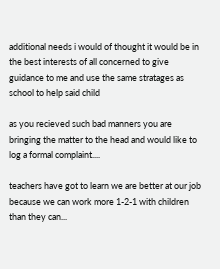additional needs i would of thought it would be in the best interests of all concerned to give guidance to me and use the same stratages as school to help said child

as you recieved such bad manners you are bringing the matter to the head and would like to log a formal complaint....

teachers have got to learn we are better at our job because we can work more 1-2-1 with children than they can...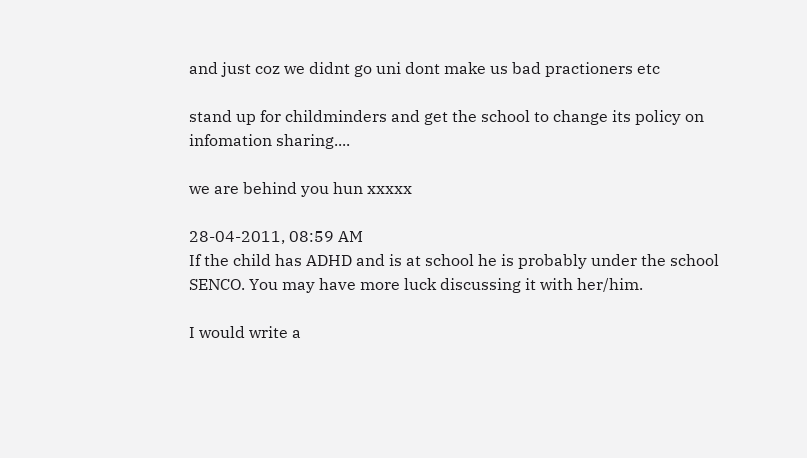and just coz we didnt go uni dont make us bad practioners etc

stand up for childminders and get the school to change its policy on infomation sharing....

we are behind you hun xxxxx

28-04-2011, 08:59 AM
If the child has ADHD and is at school he is probably under the school SENCO. You may have more luck discussing it with her/him.

I would write a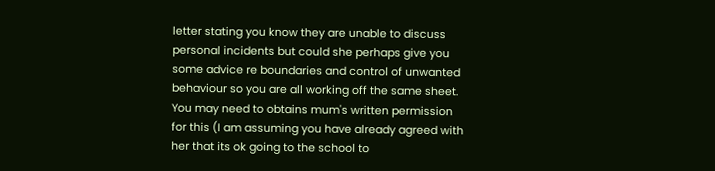letter stating you know they are unable to discuss personal incidents but could she perhaps give you some advice re boundaries and control of unwanted behaviour so you are all working off the same sheet. You may need to obtains mum's written permission for this (I am assuming you have already agreed with her that its ok going to the school to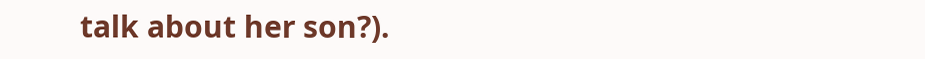talk about her son?).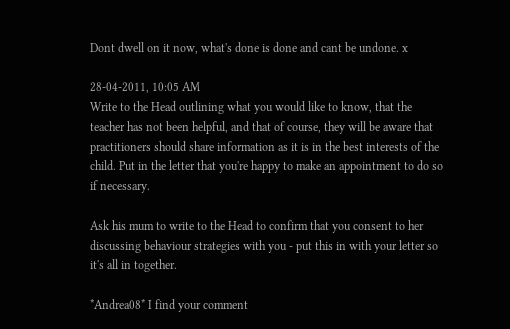Dont dwell on it now, what's done is done and cant be undone. x

28-04-2011, 10:05 AM
Write to the Head outlining what you would like to know, that the teacher has not been helpful, and that of course, they will be aware that practitioners should share information as it is in the best interests of the child. Put in the letter that you're happy to make an appointment to do so if necessary.

Ask his mum to write to the Head to confirm that you consent to her discussing behaviour strategies with you - put this in with your letter so it's all in together.

*Andrea08* I find your comment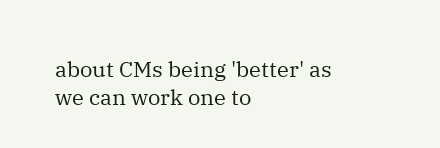about CMs being 'better' as we can work one to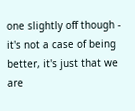one slightly off though - it's not a case of being better, it's just that we are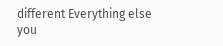different Everything else you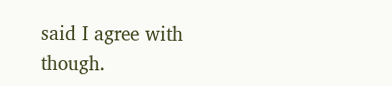said I agree with though.